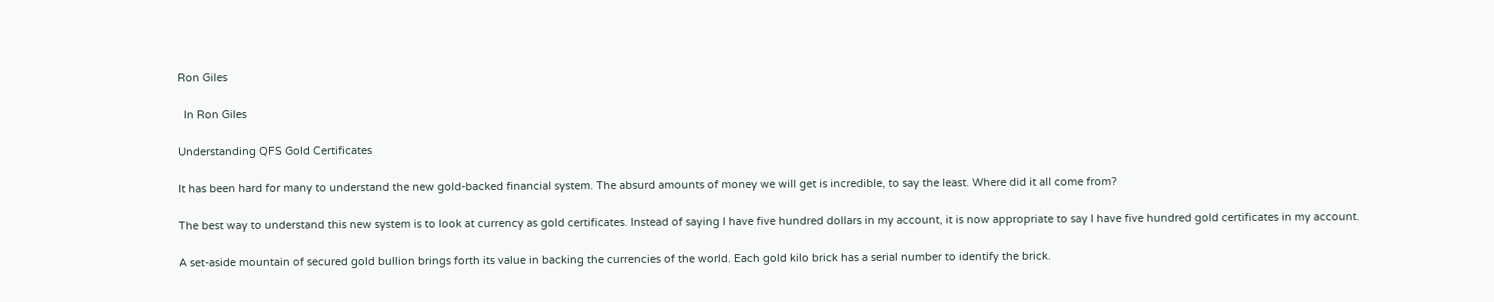Ron Giles

  In Ron Giles

Understanding QFS Gold Certificates

It has been hard for many to understand the new gold-backed financial system. The absurd amounts of money we will get is incredible, to say the least. Where did it all come from?

The best way to understand this new system is to look at currency as gold certificates. Instead of saying I have five hundred dollars in my account, it is now appropriate to say I have five hundred gold certificates in my account.

A set-aside mountain of secured gold bullion brings forth its value in backing the currencies of the world. Each gold kilo brick has a serial number to identify the brick.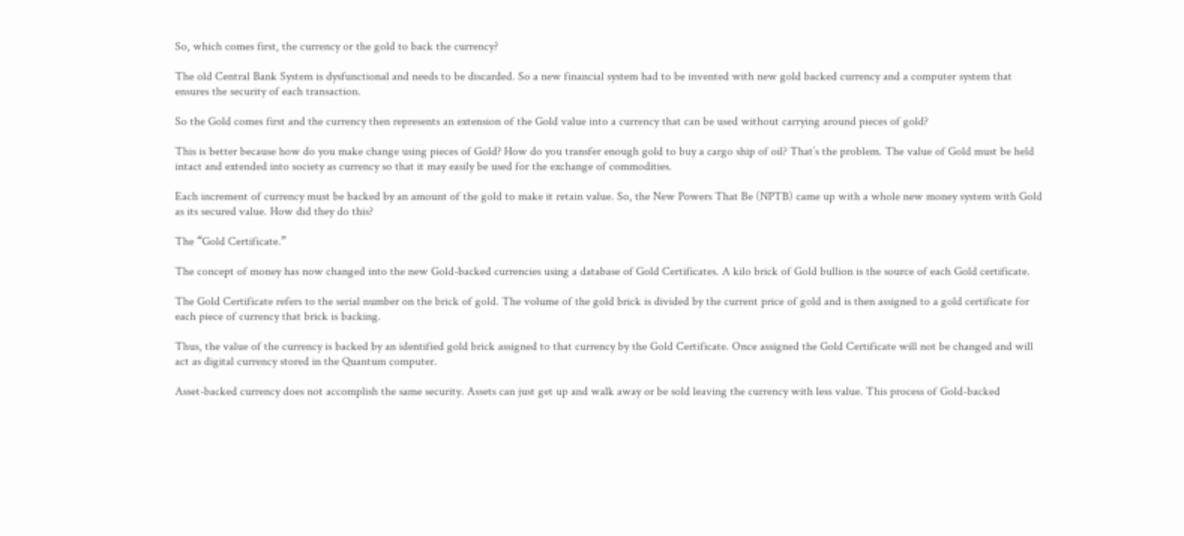So, which comes first, the currency or the gold to back the currency?

The old Central Bank System is dysfunctional and needs to be discarded. So a new financial system had to be invented with new gold backed currency and a computer system that ensures the security of each transaction.

So the Gold comes first and the currency then represents an extension of the Gold value into a currency that can be used without carrying around pieces of gold?

This is better because how do you make change using pieces of Gold? How do you transfer enough gold to buy a cargo ship of oil? That’s the problem. The value of Gold must be held intact and extended into society as currency so that it may easily be used for the exchange of commodities.

Each increment of currency must be backed by an amount of the gold to make it retain value. So, the New Powers That Be (NPTB) came up with a whole new money system with Gold as its secured value. How did they do this?

The “Gold Certificate.”

The concept of money has now changed into the new Gold-backed currencies using a database of Gold Certificates. A kilo brick of Gold bullion is the source of each Gold certificate.

The Gold Certificate refers to the serial number on the brick of gold. The volume of the gold brick is divided by the current price of gold and is then assigned to a gold certificate for each piece of currency that brick is backing.

Thus, the value of the currency is backed by an identified gold brick assigned to that currency by the Gold Certificate. Once assigned the Gold Certificate will not be changed and will act as digital currency stored in the Quantum computer.

Asset-backed currency does not accomplish the same security. Assets can just get up and walk away or be sold leaving the currency with less value. This process of Gold-backed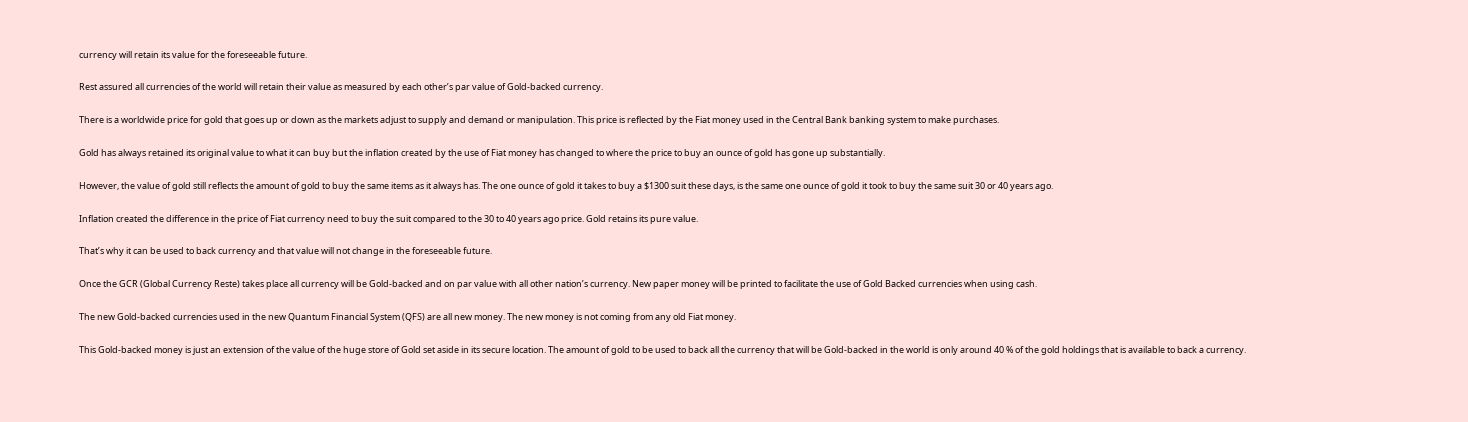currency will retain its value for the foreseeable future.

Rest assured all currencies of the world will retain their value as measured by each other’s par value of Gold-backed currency.

There is a worldwide price for gold that goes up or down as the markets adjust to supply and demand or manipulation. This price is reflected by the Fiat money used in the Central Bank banking system to make purchases.

Gold has always retained its original value to what it can buy but the inflation created by the use of Fiat money has changed to where the price to buy an ounce of gold has gone up substantially.

However, the value of gold still reflects the amount of gold to buy the same items as it always has. The one ounce of gold it takes to buy a $1300 suit these days, is the same one ounce of gold it took to buy the same suit 30 or 40 years ago.

Inflation created the difference in the price of Fiat currency need to buy the suit compared to the 30 to 40 years ago price. Gold retains its pure value.

That’s why it can be used to back currency and that value will not change in the foreseeable future.

Once the GCR (Global Currency Reste) takes place all currency will be Gold-backed and on par value with all other nation’s currency. New paper money will be printed to facilitate the use of Gold Backed currencies when using cash.

The new Gold-backed currencies used in the new Quantum Financial System (QFS) are all new money. The new money is not coming from any old Fiat money.

This Gold-backed money is just an extension of the value of the huge store of Gold set aside in its secure location. The amount of gold to be used to back all the currency that will be Gold-backed in the world is only around 40 % of the gold holdings that is available to back a currency.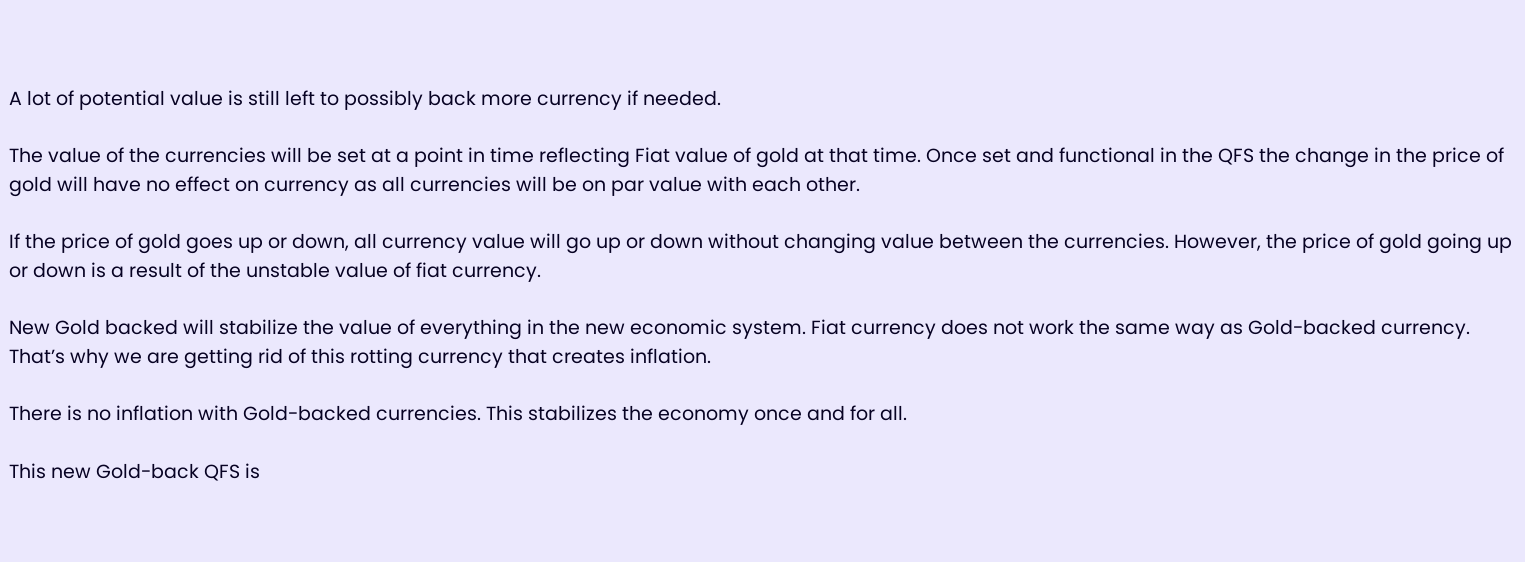A lot of potential value is still left to possibly back more currency if needed.

The value of the currencies will be set at a point in time reflecting Fiat value of gold at that time. Once set and functional in the QFS the change in the price of gold will have no effect on currency as all currencies will be on par value with each other.

If the price of gold goes up or down, all currency value will go up or down without changing value between the currencies. However, the price of gold going up or down is a result of the unstable value of fiat currency.

New Gold backed will stabilize the value of everything in the new economic system. Fiat currency does not work the same way as Gold-backed currency. That’s why we are getting rid of this rotting currency that creates inflation.

There is no inflation with Gold-backed currencies. This stabilizes the economy once and for all.

This new Gold-back QFS is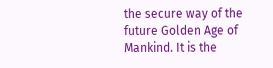the secure way of the future Golden Age of Mankind. It is the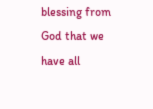blessing from God that we have all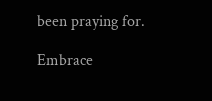been praying for.

Embrace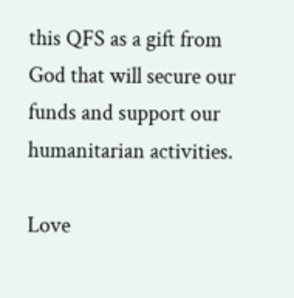this QFS as a gift from God that will secure our funds and support our humanitarian activities.

Love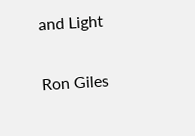and Light

Ron Giles